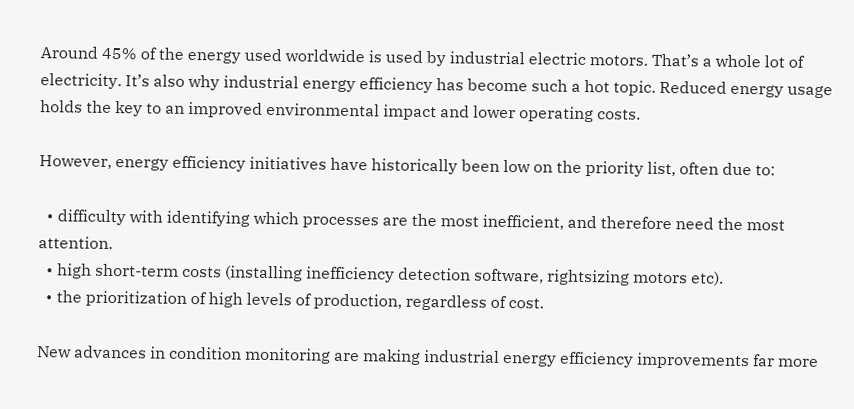Around 45% of the energy used worldwide is used by industrial electric motors. That’s a whole lot of electricity. It’s also why industrial energy efficiency has become such a hot topic. Reduced energy usage holds the key to an improved environmental impact and lower operating costs.

However, energy efficiency initiatives have historically been low on the priority list, often due to:

  • difficulty with identifying which processes are the most inefficient, and therefore need the most attention.
  • high short-term costs (installing inefficiency detection software, rightsizing motors etc).
  • the prioritization of high levels of production, regardless of cost.

New advances in condition monitoring are making industrial energy efficiency improvements far more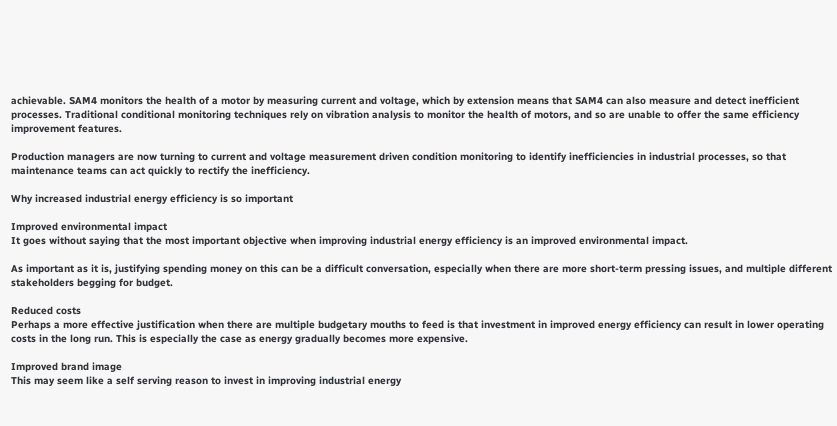achievable. SAM4 monitors the health of a motor by measuring current and voltage, which by extension means that SAM4 can also measure and detect inefficient processes. Traditional conditional monitoring techniques rely on vibration analysis to monitor the health of motors, and so are unable to offer the same efficiency improvement features.

Production managers are now turning to current and voltage measurement driven condition monitoring to identify inefficiencies in industrial processes, so that maintenance teams can act quickly to rectify the inefficiency.

Why increased industrial energy efficiency is so important

Improved environmental impact
It goes without saying that the most important objective when improving industrial energy efficiency is an improved environmental impact.

As important as it is, justifying spending money on this can be a difficult conversation, especially when there are more short-term pressing issues, and multiple different stakeholders begging for budget.

Reduced costs
Perhaps a more effective justification when there are multiple budgetary mouths to feed is that investment in improved energy efficiency can result in lower operating costs in the long run. This is especially the case as energy gradually becomes more expensive.

Improved brand image
This may seem like a self serving reason to invest in improving industrial energy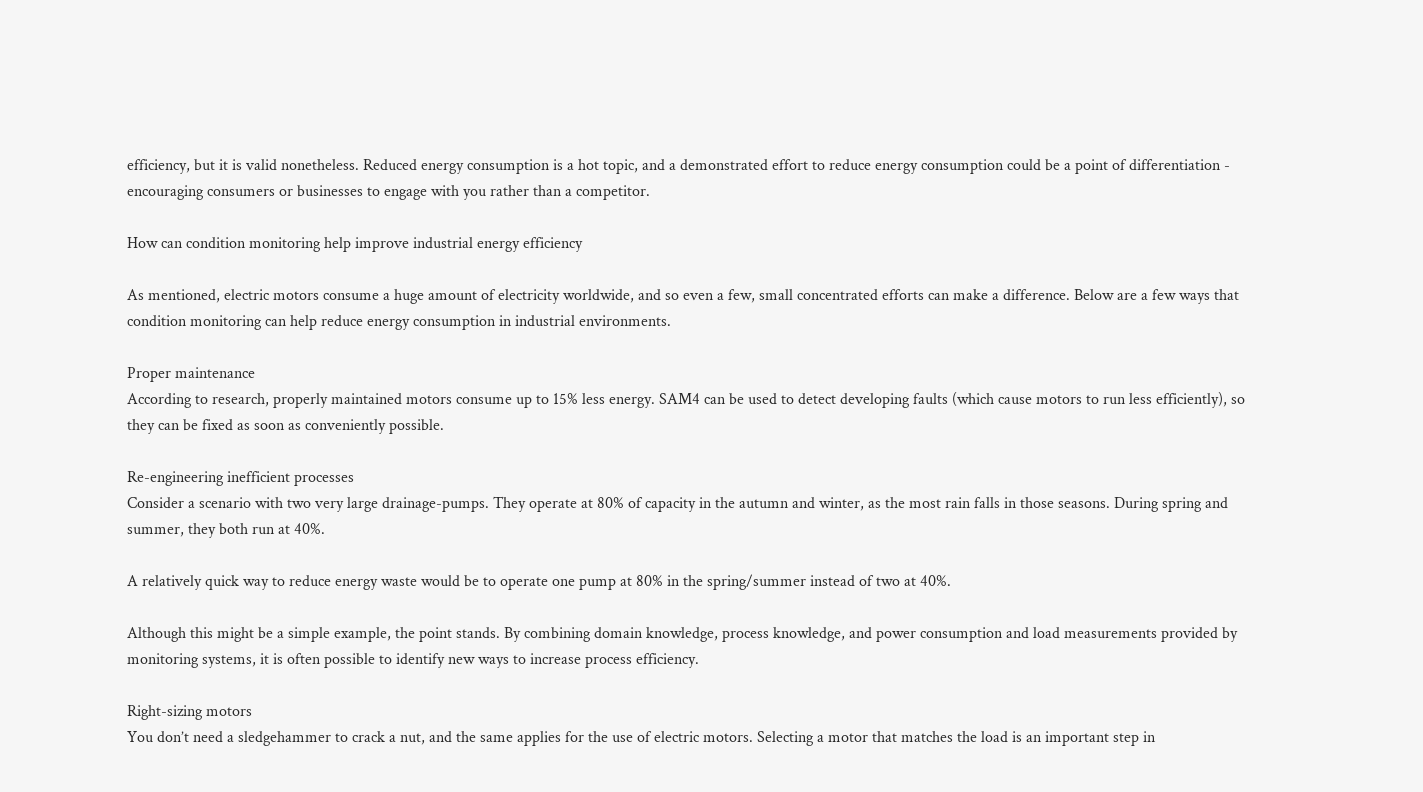efficiency, but it is valid nonetheless. Reduced energy consumption is a hot topic, and a demonstrated effort to reduce energy consumption could be a point of differentiation - encouraging consumers or businesses to engage with you rather than a competitor.

How can condition monitoring help improve industrial energy efficiency

As mentioned, electric motors consume a huge amount of electricity worldwide, and so even a few, small concentrated efforts can make a difference. Below are a few ways that condition monitoring can help reduce energy consumption in industrial environments.

Proper maintenance
According to research, properly maintained motors consume up to 15% less energy. SAM4 can be used to detect developing faults (which cause motors to run less efficiently), so they can be fixed as soon as conveniently possible.

Re-engineering inefficient processes
Consider a scenario with two very large drainage-pumps. They operate at 80% of capacity in the autumn and winter, as the most rain falls in those seasons. During spring and summer, they both run at 40%.

A relatively quick way to reduce energy waste would be to operate one pump at 80% in the spring/summer instead of two at 40%.

Although this might be a simple example, the point stands. By combining domain knowledge, process knowledge, and power consumption and load measurements provided by monitoring systems, it is often possible to identify new ways to increase process efficiency.

Right-sizing motors
You don’t need a sledgehammer to crack a nut, and the same applies for the use of electric motors. Selecting a motor that matches the load is an important step in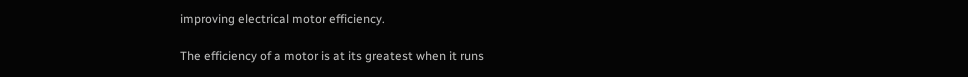improving electrical motor efficiency.

The efficiency of a motor is at its greatest when it runs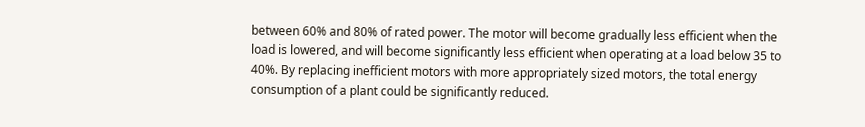between 60% and 80% of rated power. The motor will become gradually less efficient when the load is lowered, and will become significantly less efficient when operating at a load below 35 to 40%. By replacing inefficient motors with more appropriately sized motors, the total energy consumption of a plant could be significantly reduced.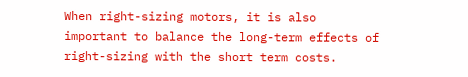When right-sizing motors, it is also important to balance the long-term effects of right-sizing with the short term costs.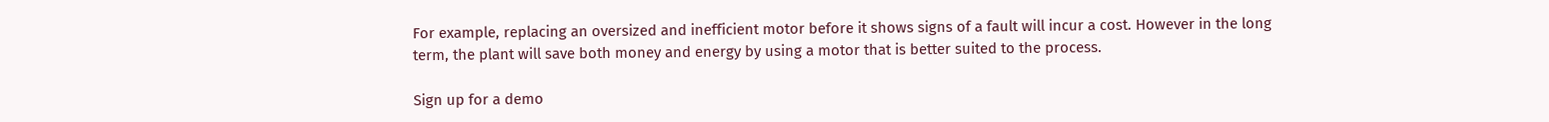For example, replacing an oversized and inefficient motor before it shows signs of a fault will incur a cost. However in the long term, the plant will save both money and energy by using a motor that is better suited to the process.

Sign up for a demo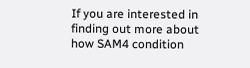If you are interested in finding out more about how SAM4 condition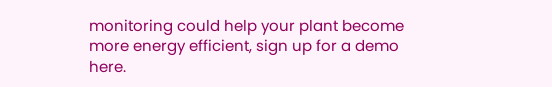monitoring could help your plant become more energy efficient, sign up for a demo here.